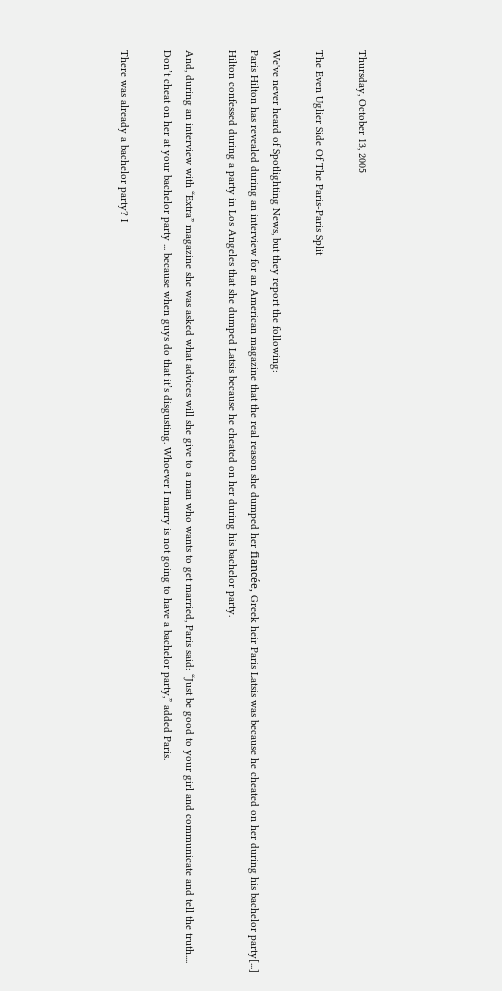Thursday, October 13, 2005

The Even Uglier Side Of The Paris-Paris Split

We've never heard of Spotlighting News, but they report the following:
Paris Hilton has revealed during an interview for an American magazine that the real reason she dumped her fiancée, Greek heir Paris Latsis was because he cheated on her during his bachelor party[...] Hilton confessed during a party in Los Angeles that she dumped Latsis because he cheated on her during his bachelor party.

And, during an interview with “Extra” magazine she was asked what advices will she give to a man who wants to get married, Paris said: “Just be good to your girl and communicate and tell the truth.... Don’t cheat on her at your bachelor party ... because when guys do that it’s disgusting. Whoever I marry is not going to have a bachelor party,” added Paris.

There was already a bachelor party? I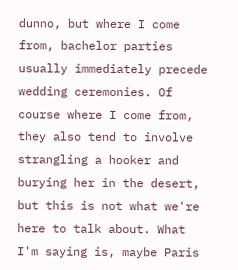dunno, but where I come from, bachelor parties usually immediately precede wedding ceremonies. Of course where I come from, they also tend to involve strangling a hooker and burying her in the desert, but this is not what we're here to talk about. What I'm saying is, maybe Paris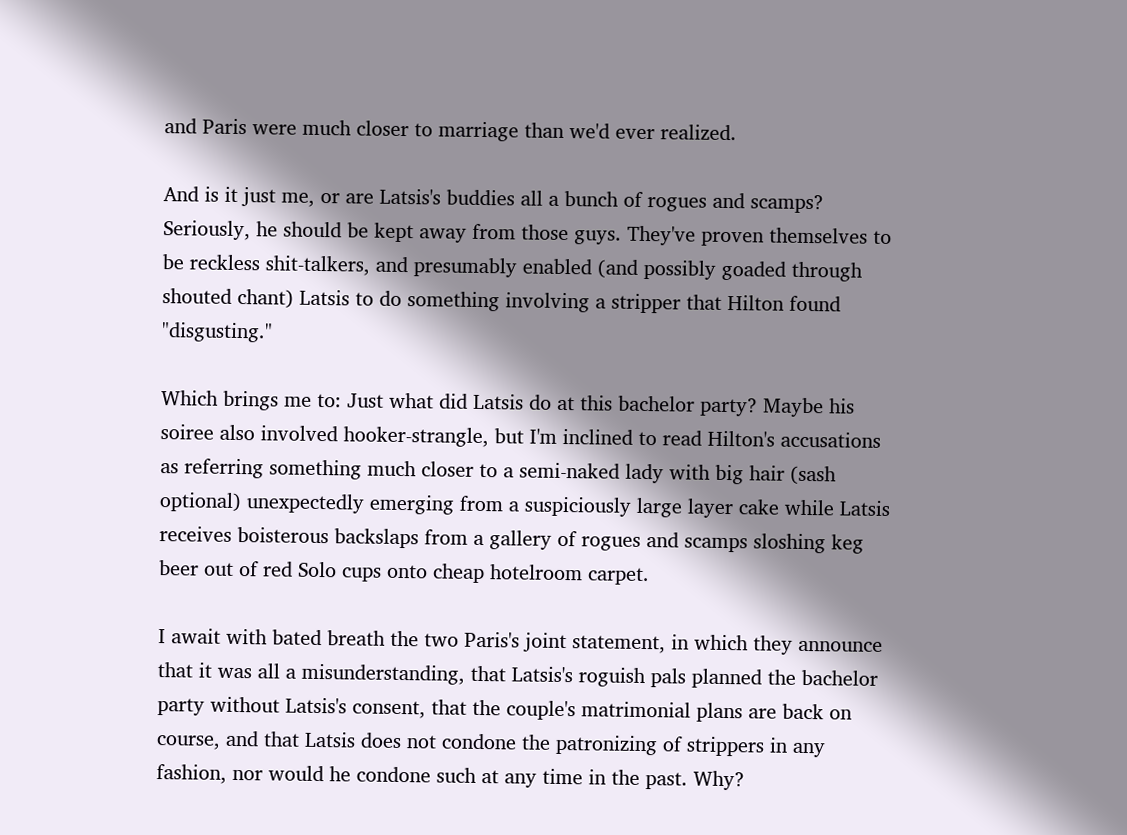and Paris were much closer to marriage than we'd ever realized.

And is it just me, or are Latsis's buddies all a bunch of rogues and scamps? Seriously, he should be kept away from those guys. They've proven themselves to be reckless shit-talkers, and presumably enabled (and possibly goaded through shouted chant) Latsis to do something involving a stripper that Hilton found "disgusting."

Which brings me to: Just what did Latsis do at this bachelor party? Maybe his soiree also involved hooker-strangle, but I'm inclined to read Hilton's accusations as referring something much closer to a semi-naked lady with big hair (sash optional) unexpectedly emerging from a suspiciously large layer cake while Latsis receives boisterous backslaps from a gallery of rogues and scamps sloshing keg beer out of red Solo cups onto cheap hotelroom carpet.

I await with bated breath the two Paris's joint statement, in which they announce that it was all a misunderstanding, that Latsis's roguish pals planned the bachelor party without Latsis's consent, that the couple's matrimonial plans are back on course, and that Latsis does not condone the patronizing of strippers in any fashion, nor would he condone such at any time in the past. Why?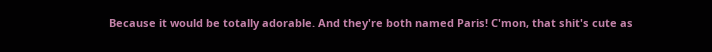Because it would be totally adorable. And they're both named Paris! C'mon, that shit's cute as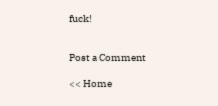fuck!


Post a Comment

<< Home